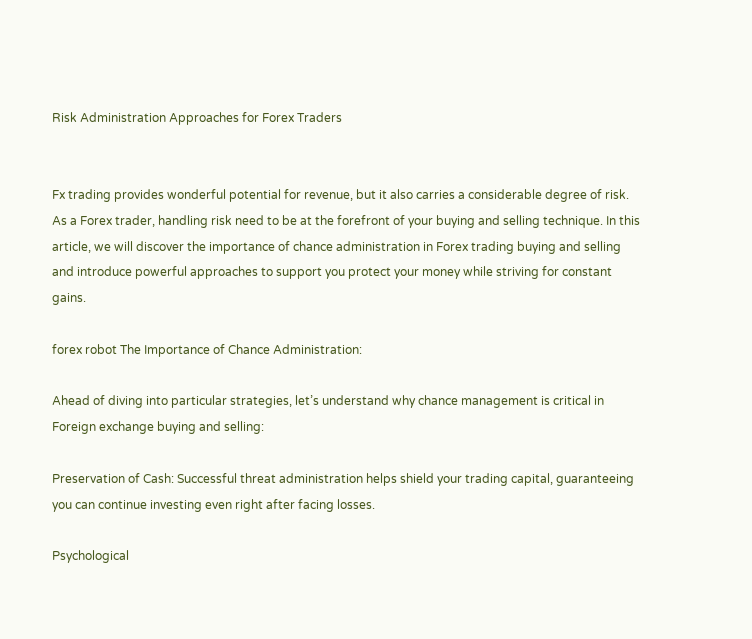Risk Administration Approaches for Forex Traders


Fx trading provides wonderful potential for revenue, but it also carries a considerable degree of risk. As a Forex trader, handling risk need to be at the forefront of your buying and selling technique. In this article, we will discover the importance of chance administration in Forex trading buying and selling and introduce powerful approaches to support you protect your money while striving for constant gains.

forex robot The Importance of Chance Administration:

Ahead of diving into particular strategies, let’s understand why chance management is critical in Foreign exchange buying and selling:

Preservation of Cash: Successful threat administration helps shield your trading capital, guaranteeing you can continue investing even right after facing losses.

Psychological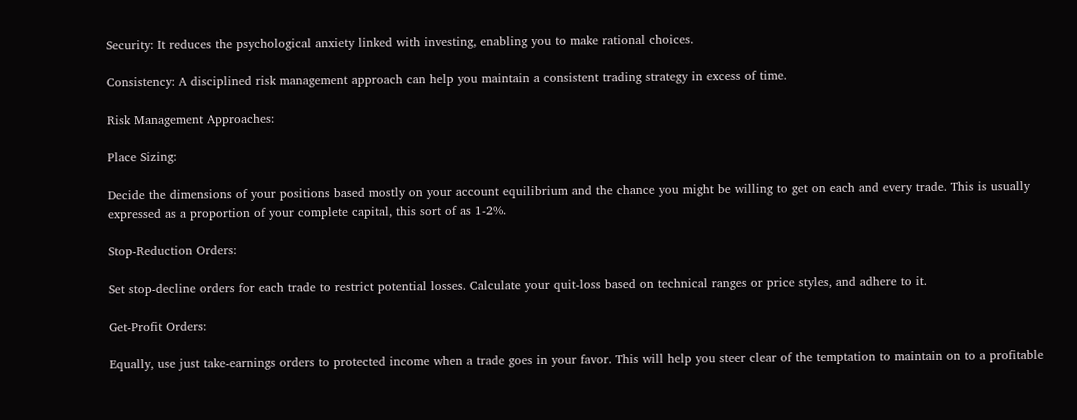Security: It reduces the psychological anxiety linked with investing, enabling you to make rational choices.

Consistency: A disciplined risk management approach can help you maintain a consistent trading strategy in excess of time.

Risk Management Approaches:

Place Sizing:

Decide the dimensions of your positions based mostly on your account equilibrium and the chance you might be willing to get on each and every trade. This is usually expressed as a proportion of your complete capital, this sort of as 1-2%.

Stop-Reduction Orders:

Set stop-decline orders for each trade to restrict potential losses. Calculate your quit-loss based on technical ranges or price styles, and adhere to it.

Get-Profit Orders:

Equally, use just take-earnings orders to protected income when a trade goes in your favor. This will help you steer clear of the temptation to maintain on to a profitable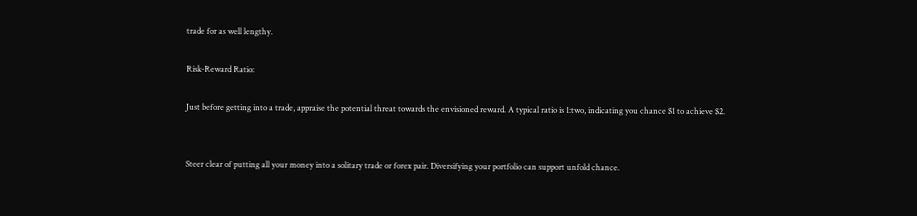trade for as well lengthy.

Risk-Reward Ratio:

Just before getting into a trade, appraise the potential threat towards the envisioned reward. A typical ratio is 1:two, indicating you chance $1 to achieve $2.


Steer clear of putting all your money into a solitary trade or forex pair. Diversifying your portfolio can support unfold chance.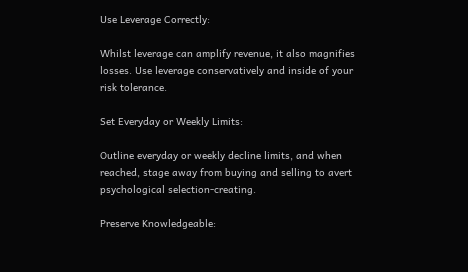Use Leverage Correctly:

Whilst leverage can amplify revenue, it also magnifies losses. Use leverage conservatively and inside of your risk tolerance.

Set Everyday or Weekly Limits:

Outline everyday or weekly decline limits, and when reached, stage away from buying and selling to avert psychological selection-creating.

Preserve Knowledgeable: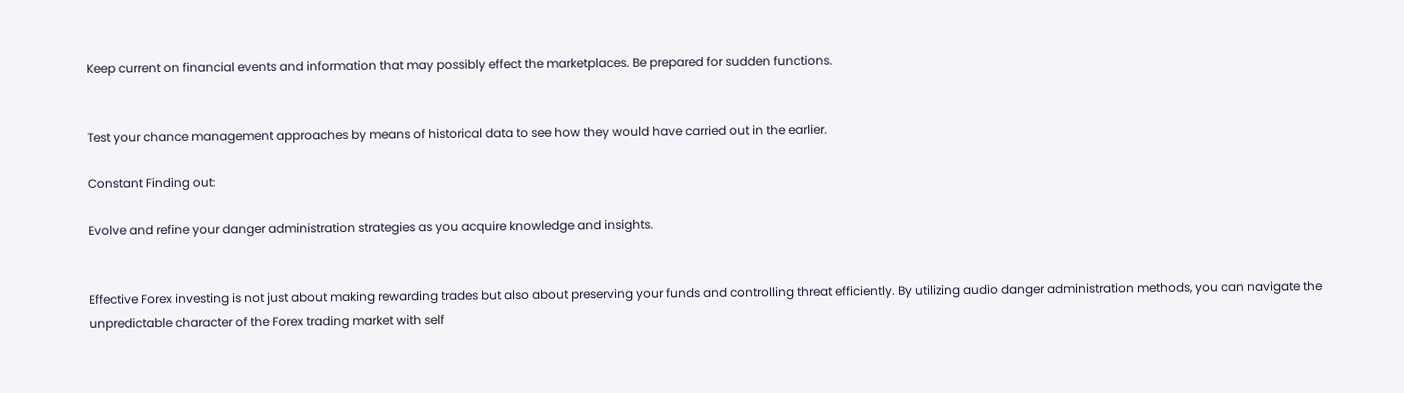Keep current on financial events and information that may possibly effect the marketplaces. Be prepared for sudden functions.


Test your chance management approaches by means of historical data to see how they would have carried out in the earlier.

Constant Finding out:

Evolve and refine your danger administration strategies as you acquire knowledge and insights.


Effective Forex investing is not just about making rewarding trades but also about preserving your funds and controlling threat efficiently. By utilizing audio danger administration methods, you can navigate the unpredictable character of the Forex trading market with self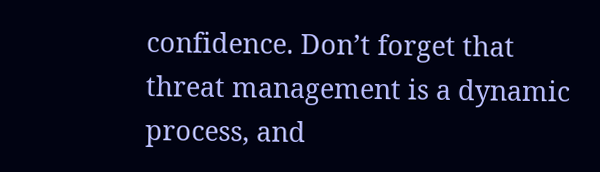confidence. Don’t forget that threat management is a dynamic process, and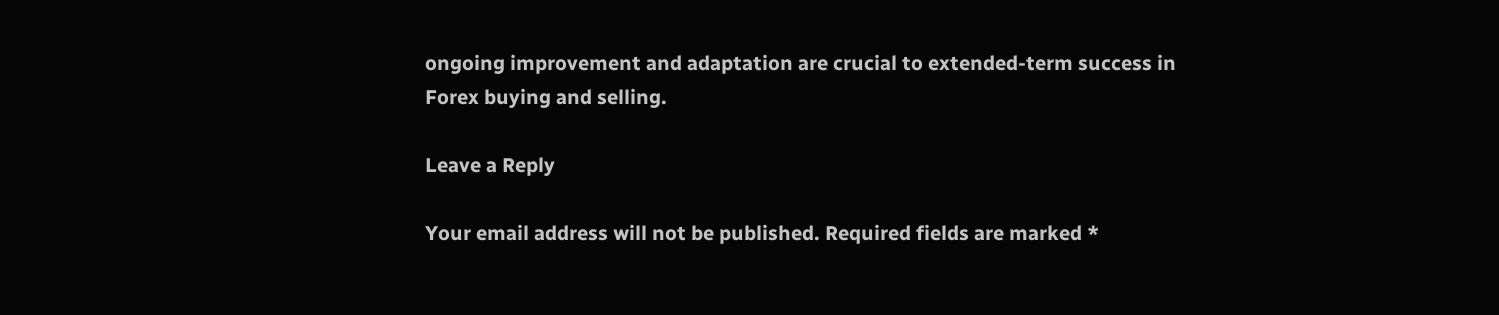ongoing improvement and adaptation are crucial to extended-term success in Forex buying and selling.

Leave a Reply

Your email address will not be published. Required fields are marked *